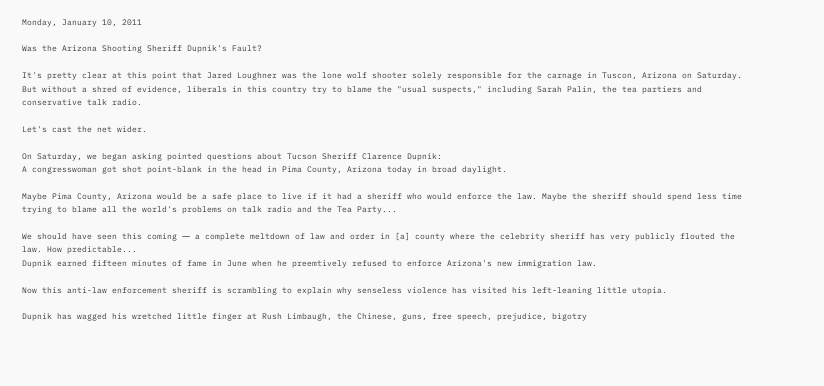Monday, January 10, 2011

Was the Arizona Shooting Sheriff Dupnik's Fault?

It's pretty clear at this point that Jared Loughner was the lone wolf shooter solely responsible for the carnage in Tuscon, Arizona on Saturday. But without a shred of evidence, liberals in this country try to blame the "usual suspects," including Sarah Palin, the tea partiers and conservative talk radio.

Let's cast the net wider.

On Saturday, we began asking pointed questions about Tucson Sheriff Clarence Dupnik:
A congresswoman got shot point-blank in the head in Pima County, Arizona today in broad daylight.

Maybe Pima County, Arizona would be a safe place to live if it had a sheriff who would enforce the law. Maybe the sheriff should spend less time trying to blame all the world's problems on talk radio and the Tea Party...

We should have seen this coming ― a complete meltdown of law and order in [a] county where the celebrity sheriff has very publicly flouted the law. How predictable...
Dupnik earned fifteen minutes of fame in June when he preemtively refused to enforce Arizona's new immigration law.

Now this anti-law enforcement sheriff is scrambling to explain why senseless violence has visited his left-leaning little utopia.

Dupnik has wagged his wretched little finger at Rush Limbaugh, the Chinese, guns, free speech, prejudice, bigotry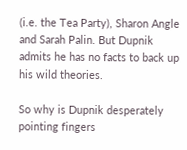(i.e. the Tea Party), Sharon Angle and Sarah Palin. But Dupnik admits he has no facts to back up his wild theories.

So why is Dupnik desperately pointing fingers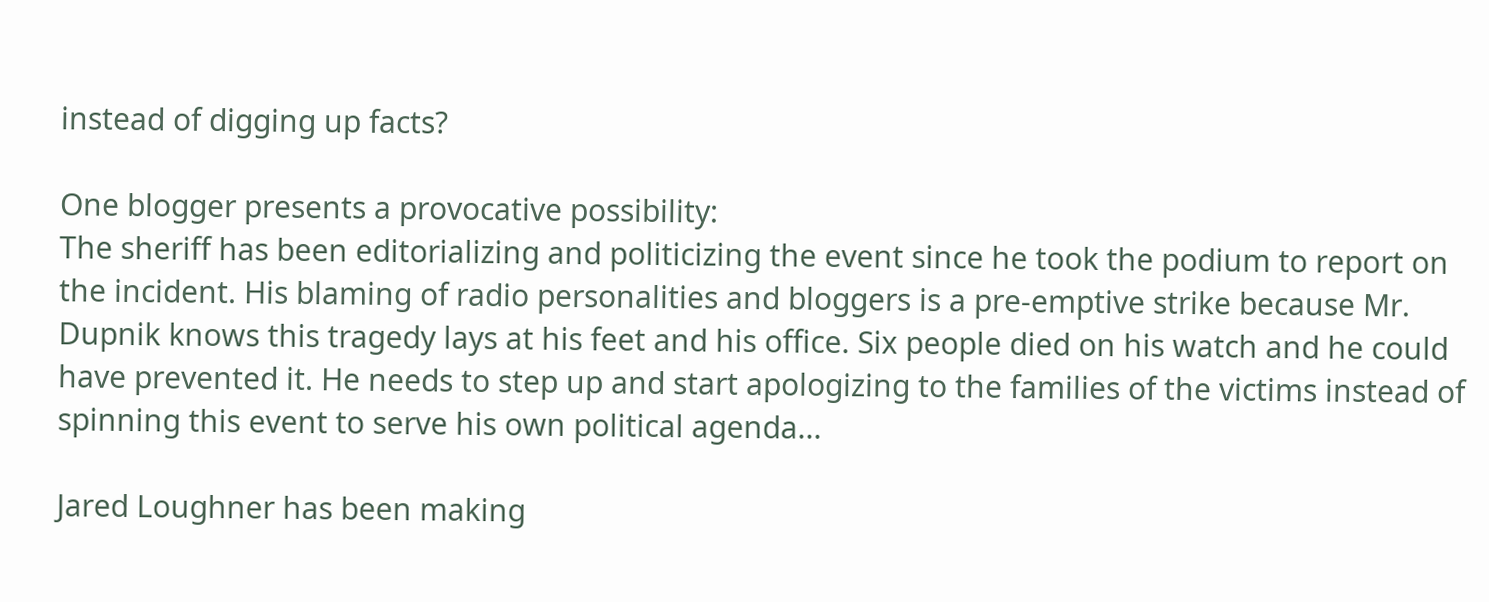instead of digging up facts?

One blogger presents a provocative possibility:
The sheriff has been editorializing and politicizing the event since he took the podium to report on the incident. His blaming of radio personalities and bloggers is a pre-emptive strike because Mr. Dupnik knows this tragedy lays at his feet and his office. Six people died on his watch and he could have prevented it. He needs to step up and start apologizing to the families of the victims instead of spinning this event to serve his own political agenda...

Jared Loughner has been making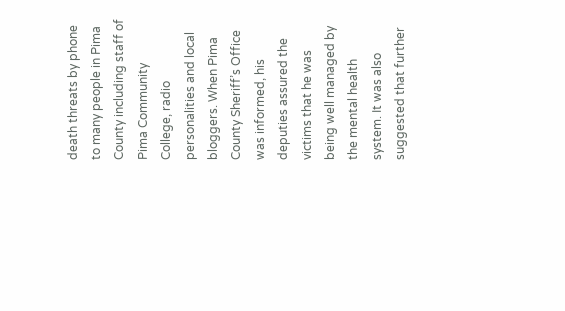death threats by phone to many people in Pima County including staff of Pima Community College, radio personalities and local bloggers. When Pima County Sheriff’s Office was informed, his deputies assured the victims that he was being well managed by the mental health system. It was also suggested that further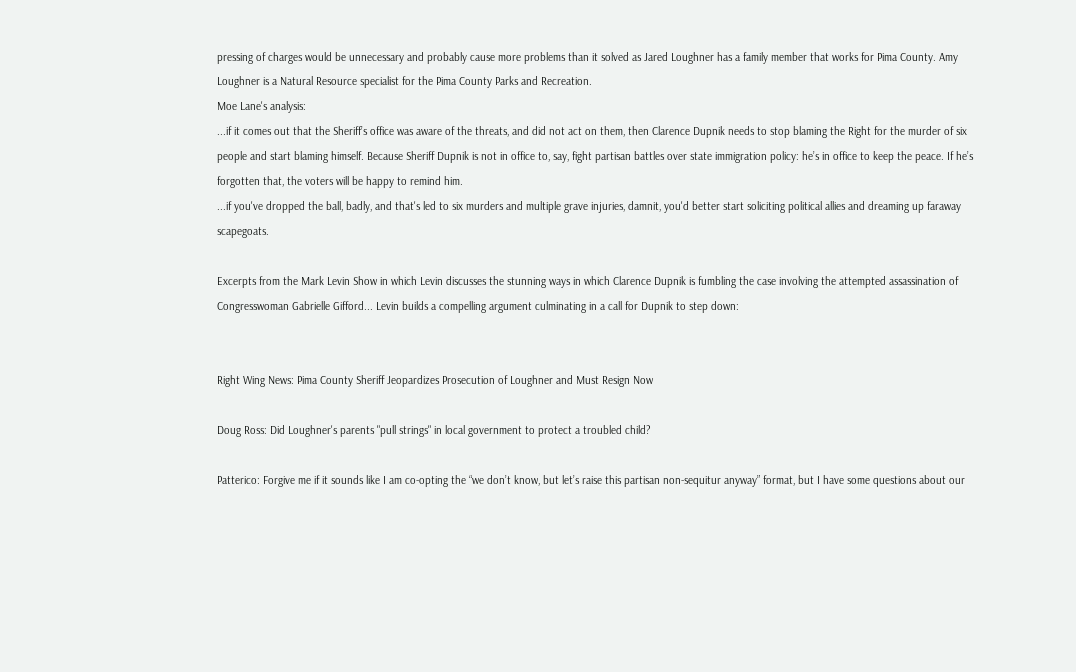pressing of charges would be unnecessary and probably cause more problems than it solved as Jared Loughner has a family member that works for Pima County. Amy Loughner is a Natural Resource specialist for the Pima County Parks and Recreation.
Moe Lane's analysis:
...if it comes out that the Sheriff’s office was aware of the threats, and did not act on them, then Clarence Dupnik needs to stop blaming the Right for the murder of six people and start blaming himself. Because Sheriff Dupnik is not in office to, say, fight partisan battles over state immigration policy: he’s in office to keep the peace. If he’s forgotten that, the voters will be happy to remind him.
...if you've dropped the ball, badly, and that's led to six murders and multiple grave injuries, damnit, you'd better start soliciting political allies and dreaming up faraway scapegoats.

Excerpts from the Mark Levin Show in which Levin discusses the stunning ways in which Clarence Dupnik is fumbling the case involving the attempted assassination of Congresswoman Gabrielle Gifford... Levin builds a compelling argument culminating in a call for Dupnik to step down:


Right Wing News: Pima County Sheriff Jeopardizes Prosecution of Loughner and Must Resign Now

Doug Ross: Did Loughner's parents "pull strings" in local government to protect a troubled child?

Patterico: Forgive me if it sounds like I am co-opting the “we don’t know, but let’s raise this partisan non-sequitur anyway” format, but I have some questions about our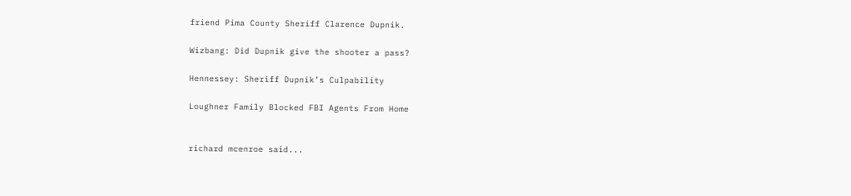friend Pima County Sheriff Clarence Dupnik.

Wizbang: Did Dupnik give the shooter a pass?

Hennessey: Sheriff Dupnik’s Culpability

Loughner Family Blocked FBI Agents From Home


richard mcenroe said...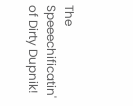The Speeechificatin' of Dirty Dupnik!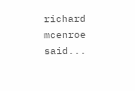richard mcenroe said...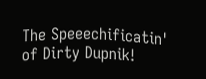The Speeechificatin' of Dirty Dupnik!